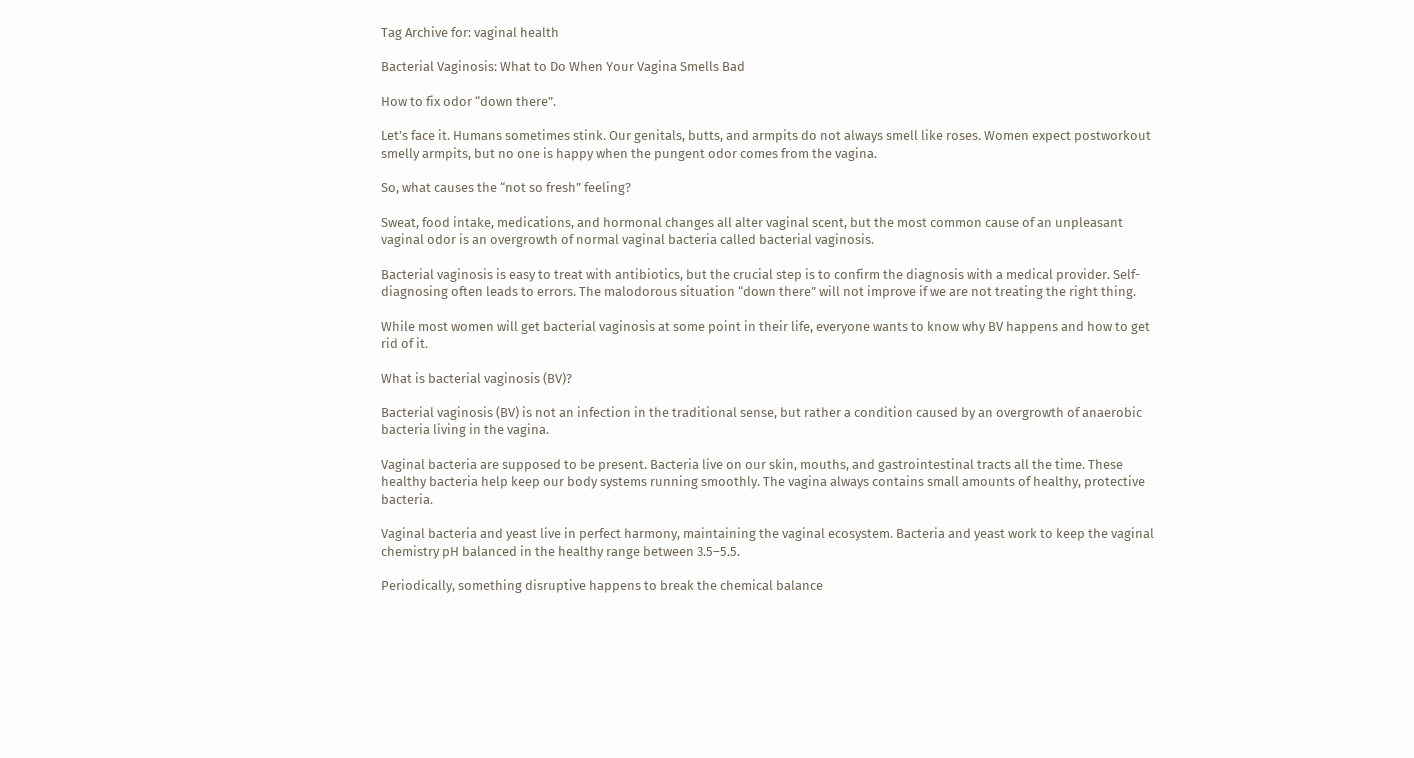Tag Archive for: vaginal health

Bacterial Vaginosis: What to Do When Your Vagina Smells Bad

How to fix odor “down there”.

Let’s face it. Humans sometimes stink. Our genitals, butts, and armpits do not always smell like roses. Women expect postworkout smelly armpits, but no one is happy when the pungent odor comes from the vagina.

So, what causes the “not so fresh” feeling?

Sweat, food intake, medications, and hormonal changes all alter vaginal scent, but the most common cause of an unpleasant vaginal odor is an overgrowth of normal vaginal bacteria called bacterial vaginosis.

Bacterial vaginosis is easy to treat with antibiotics, but the crucial step is to confirm the diagnosis with a medical provider. Self-diagnosing often leads to errors. The malodorous situation “down there” will not improve if we are not treating the right thing.

While most women will get bacterial vaginosis at some point in their life, everyone wants to know why BV happens and how to get rid of it.

What is bacterial vaginosis (BV)?

Bacterial vaginosis (BV) is not an infection in the traditional sense, but rather a condition caused by an overgrowth of anaerobic bacteria living in the vagina.

Vaginal bacteria are supposed to be present. Bacteria live on our skin, mouths, and gastrointestinal tracts all the time. These healthy bacteria help keep our body systems running smoothly. The vagina always contains small amounts of healthy, protective bacteria.

Vaginal bacteria and yeast live in perfect harmony, maintaining the vaginal ecosystem. Bacteria and yeast work to keep the vaginal chemistry pH balanced in the healthy range between 3.5–5.5.

Periodically, something disruptive happens to break the chemical balance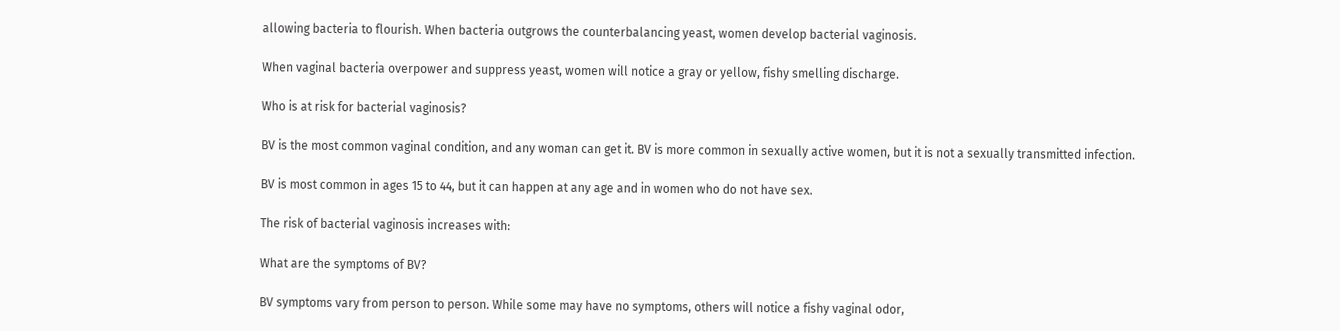allowing bacteria to flourish. When bacteria outgrows the counterbalancing yeast, women develop bacterial vaginosis.

When vaginal bacteria overpower and suppress yeast, women will notice a gray or yellow, fishy smelling discharge.

Who is at risk for bacterial vaginosis?

BV is the most common vaginal condition, and any woman can get it. BV is more common in sexually active women, but it is not a sexually transmitted infection.

BV is most common in ages 15 to 44, but it can happen at any age and in women who do not have sex.

The risk of bacterial vaginosis increases with:

What are the symptoms of BV?

BV symptoms vary from person to person. While some may have no symptoms, others will notice a fishy vaginal odor,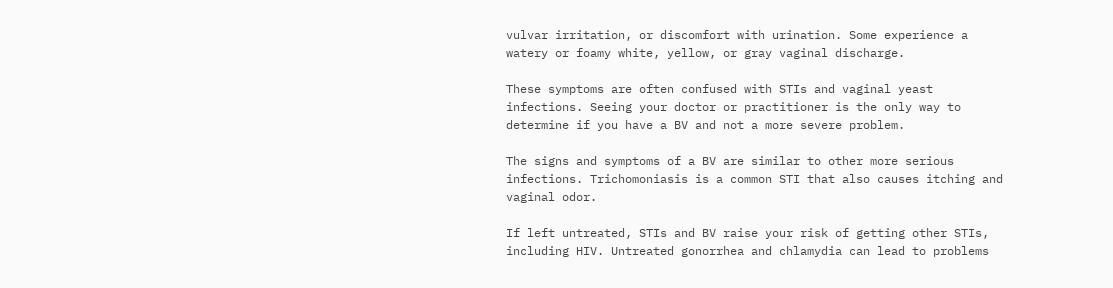vulvar irritation, or discomfort with urination. Some experience a watery or foamy white, yellow, or gray vaginal discharge.

These symptoms are often confused with STIs and vaginal yeast infections. Seeing your doctor or practitioner is the only way to determine if you have a BV and not a more severe problem.

The signs and symptoms of a BV are similar to other more serious infections. Trichomoniasis is a common STI that also causes itching and vaginal odor.

If left untreated, STIs and BV raise your risk of getting other STIs, including HIV. Untreated gonorrhea and chlamydia can lead to problems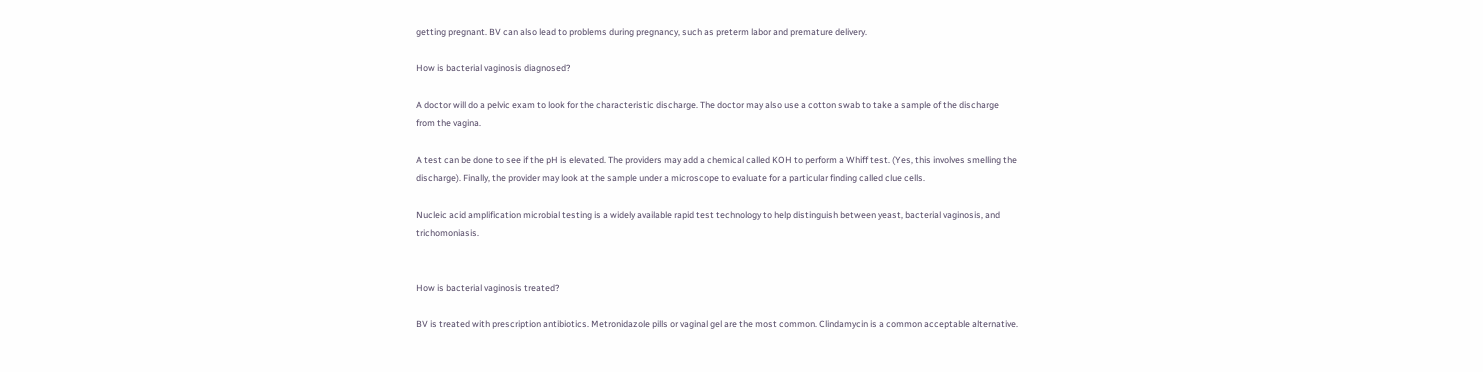getting pregnant. BV can also lead to problems during pregnancy, such as preterm labor and premature delivery.

How is bacterial vaginosis diagnosed?

A doctor will do a pelvic exam to look for the characteristic discharge. The doctor may also use a cotton swab to take a sample of the discharge from the vagina.

A test can be done to see if the pH is elevated. The providers may add a chemical called KOH to perform a Whiff test. (Yes, this involves smelling the discharge). Finally, the provider may look at the sample under a microscope to evaluate for a particular finding called clue cells.

Nucleic acid amplification microbial testing is a widely available rapid test technology to help distinguish between yeast, bacterial vaginosis, and trichomoniasis.


How is bacterial vaginosis treated?

BV is treated with prescription antibiotics. Metronidazole pills or vaginal gel are the most common. Clindamycin is a common acceptable alternative.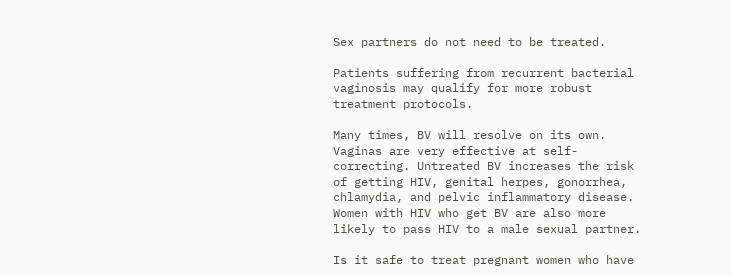Sex partners do not need to be treated.

Patients suffering from recurrent bacterial vaginosis may qualify for more robust treatment protocols.

Many times, BV will resolve on its own. Vaginas are very effective at self-correcting. Untreated BV increases the risk of getting HIV, genital herpes, gonorrhea, chlamydia, and pelvic inflammatory disease. Women with HIV who get BV are also more likely to pass HIV to a male sexual partner.

Is it safe to treat pregnant women who have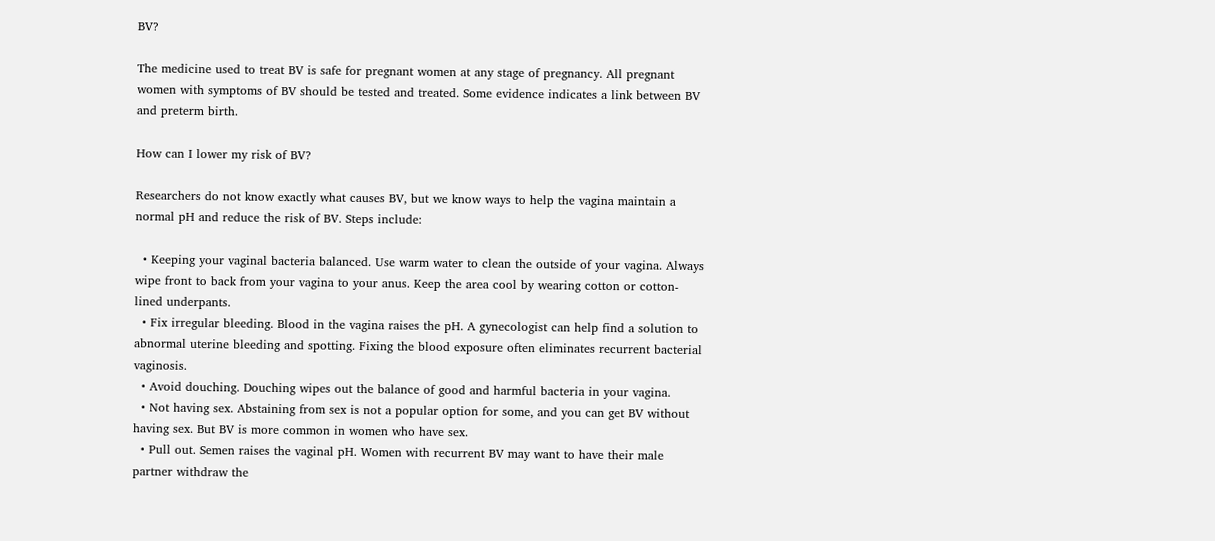BV?

The medicine used to treat BV is safe for pregnant women at any stage of pregnancy. All pregnant women with symptoms of BV should be tested and treated. Some evidence indicates a link between BV and preterm birth.

How can I lower my risk of BV?

Researchers do not know exactly what causes BV, but we know ways to help the vagina maintain a normal pH and reduce the risk of BV. Steps include:

  • Keeping your vaginal bacteria balanced. Use warm water to clean the outside of your vagina. Always wipe front to back from your vagina to your anus. Keep the area cool by wearing cotton or cotton-lined underpants.
  • Fix irregular bleeding. Blood in the vagina raises the pH. A gynecologist can help find a solution to abnormal uterine bleeding and spotting. Fixing the blood exposure often eliminates recurrent bacterial vaginosis.
  • Avoid douching. Douching wipes out the balance of good and harmful bacteria in your vagina.
  • Not having sex. Abstaining from sex is not a popular option for some, and you can get BV without having sex. But BV is more common in women who have sex.
  • Pull out. Semen raises the vaginal pH. Women with recurrent BV may want to have their male partner withdraw the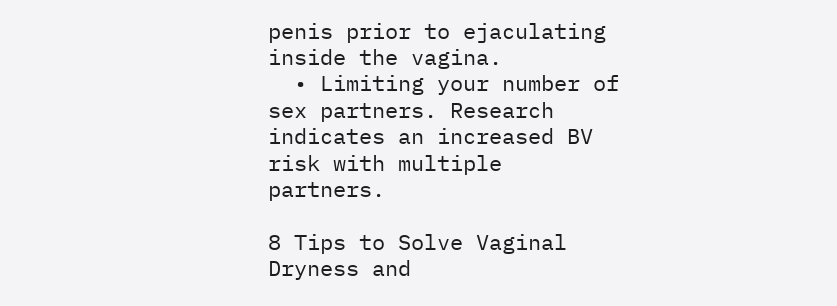penis prior to ejaculating inside the vagina.
  • Limiting your number of sex partners. Research indicates an increased BV risk with multiple partners.

8 Tips to Solve Vaginal Dryness and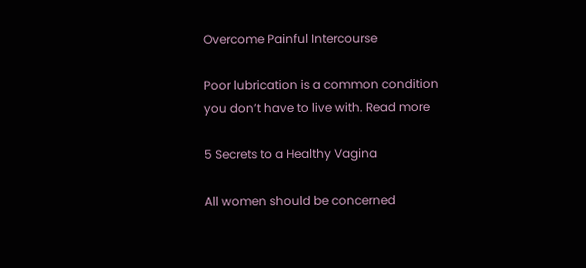Overcome Painful Intercourse

Poor lubrication is a common condition you don’t have to live with. Read more

5 Secrets to a Healthy Vagina

All women should be concerned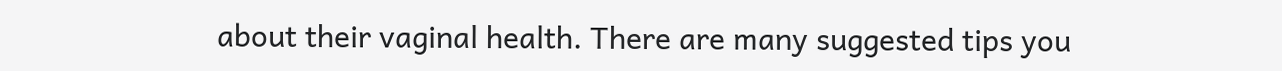about their vaginal health. There are many suggested tips you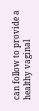can follow to provide a healthy vaginal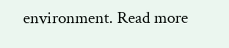environment. Read more